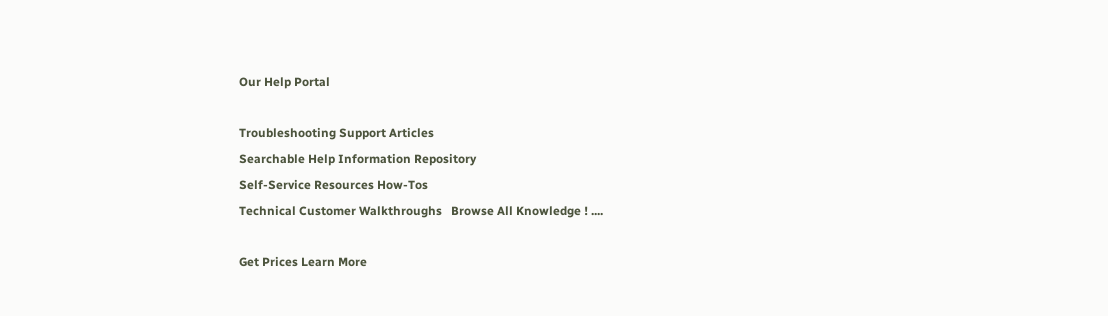Our Help Portal

Troubleshooting Support Articles
Searchable Help Information Repository
Self-Service Resources How-Tos
Technical Customer Walkthroughs   Browse All Knowledge ! ....

Get Prices Learn More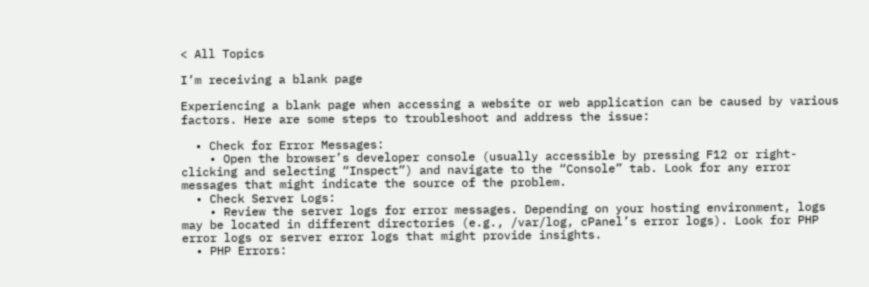< All Topics

I’m receiving a blank page

Experiencing a blank page when accessing a website or web application can be caused by various factors. Here are some steps to troubleshoot and address the issue:

  • Check for Error Messages:
    • Open the browser’s developer console (usually accessible by pressing F12 or right-clicking and selecting “Inspect”) and navigate to the “Console” tab. Look for any error messages that might indicate the source of the problem.
  • Check Server Logs:
    • Review the server logs for error messages. Depending on your hosting environment, logs may be located in different directories (e.g., /var/log, cPanel’s error logs). Look for PHP error logs or server error logs that might provide insights.
  • PHP Errors: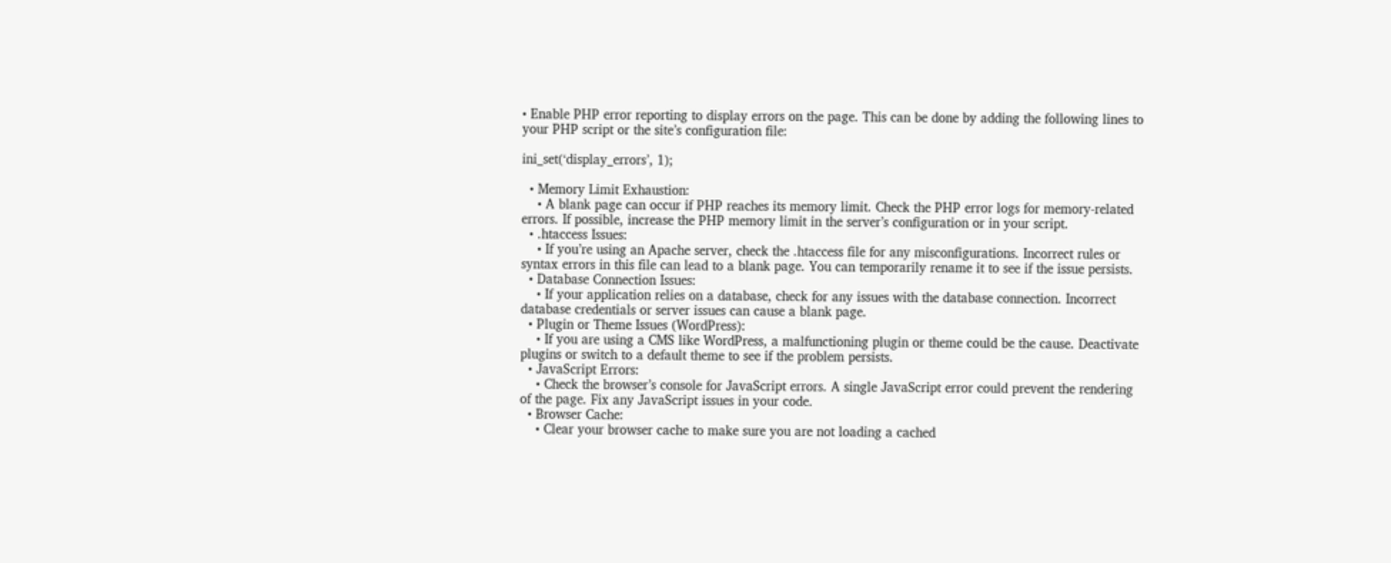• Enable PHP error reporting to display errors on the page. This can be done by adding the following lines to your PHP script or the site’s configuration file:

ini_set(‘display_errors’, 1);

  • Memory Limit Exhaustion:
    • A blank page can occur if PHP reaches its memory limit. Check the PHP error logs for memory-related errors. If possible, increase the PHP memory limit in the server’s configuration or in your script.
  • .htaccess Issues:
    • If you’re using an Apache server, check the .htaccess file for any misconfigurations. Incorrect rules or syntax errors in this file can lead to a blank page. You can temporarily rename it to see if the issue persists.
  • Database Connection Issues:
    • If your application relies on a database, check for any issues with the database connection. Incorrect database credentials or server issues can cause a blank page.
  • Plugin or Theme Issues (WordPress):
    • If you are using a CMS like WordPress, a malfunctioning plugin or theme could be the cause. Deactivate plugins or switch to a default theme to see if the problem persists.
  • JavaScript Errors:
    • Check the browser’s console for JavaScript errors. A single JavaScript error could prevent the rendering of the page. Fix any JavaScript issues in your code.
  • Browser Cache:
    • Clear your browser cache to make sure you are not loading a cached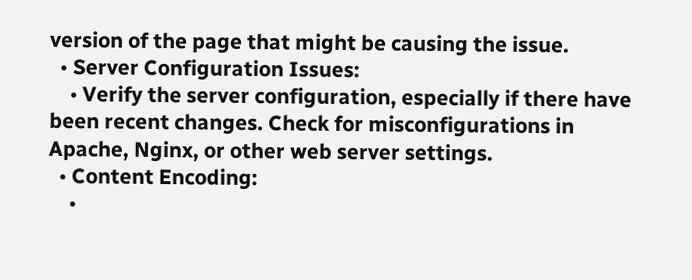version of the page that might be causing the issue.
  • Server Configuration Issues:
    • Verify the server configuration, especially if there have been recent changes. Check for misconfigurations in Apache, Nginx, or other web server settings.
  • Content Encoding:
    •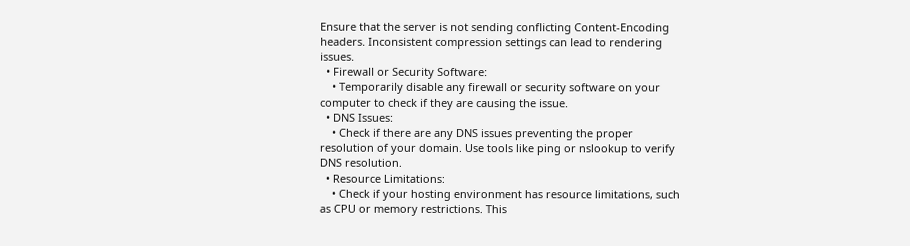Ensure that the server is not sending conflicting Content-Encoding headers. Inconsistent compression settings can lead to rendering issues.
  • Firewall or Security Software:
    • Temporarily disable any firewall or security software on your computer to check if they are causing the issue.
  • DNS Issues:
    • Check if there are any DNS issues preventing the proper resolution of your domain. Use tools like ping or nslookup to verify DNS resolution.
  • Resource Limitations:
    • Check if your hosting environment has resource limitations, such as CPU or memory restrictions. This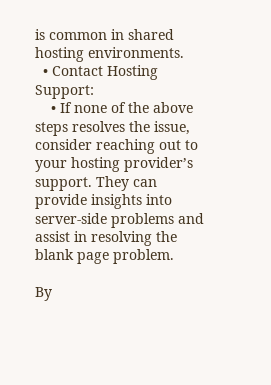is common in shared hosting environments.
  • Contact Hosting Support:
    • If none of the above steps resolves the issue, consider reaching out to your hosting provider’s support. They can provide insights into server-side problems and assist in resolving the blank page problem.

By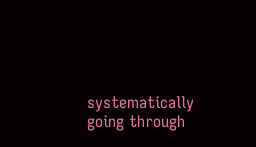systematically going through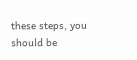these steps, you should be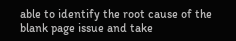able to identify the root cause of the blank page issue and take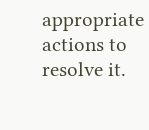appropriate actions to resolve it.